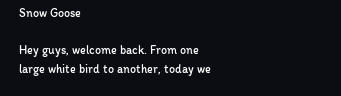Snow Goose

Hey guys, welcome back. From one large white bird to another, today we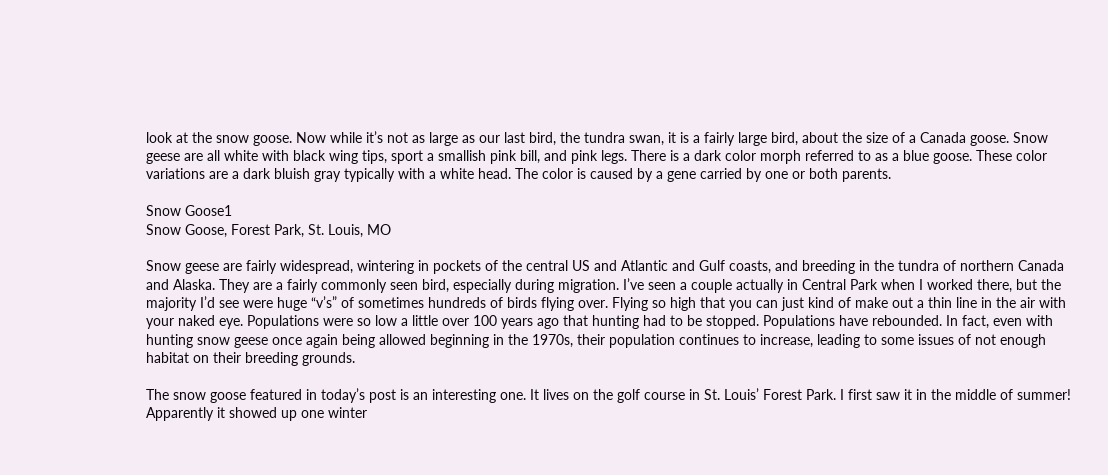look at the snow goose. Now while it’s not as large as our last bird, the tundra swan, it is a fairly large bird, about the size of a Canada goose. Snow geese are all white with black wing tips, sport a smallish pink bill, and pink legs. There is a dark color morph referred to as a blue goose. These color variations are a dark bluish gray typically with a white head. The color is caused by a gene carried by one or both parents.

Snow Goose1
Snow Goose, Forest Park, St. Louis, MO

Snow geese are fairly widespread, wintering in pockets of the central US and Atlantic and Gulf coasts, and breeding in the tundra of northern Canada and Alaska. They are a fairly commonly seen bird, especially during migration. I’ve seen a couple actually in Central Park when I worked there, but the majority I’d see were huge “v’s” of sometimes hundreds of birds flying over. Flying so high that you can just kind of make out a thin line in the air with your naked eye. Populations were so low a little over 100 years ago that hunting had to be stopped. Populations have rebounded. In fact, even with hunting snow geese once again being allowed beginning in the 1970s, their population continues to increase, leading to some issues of not enough habitat on their breeding grounds.

The snow goose featured in today’s post is an interesting one. It lives on the golf course in St. Louis’ Forest Park. I first saw it in the middle of summer! Apparently it showed up one winter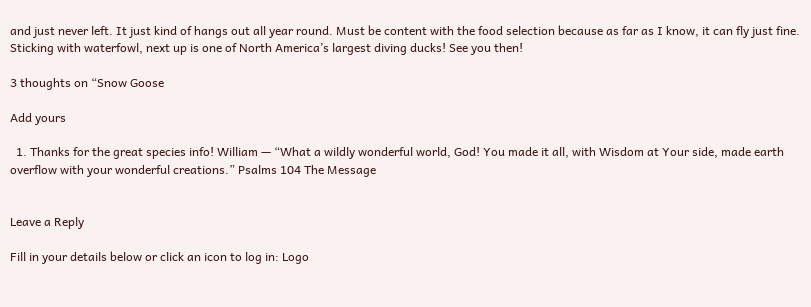and just never left. It just kind of hangs out all year round. Must be content with the food selection because as far as I know, it can fly just fine. Sticking with waterfowl, next up is one of North America’s largest diving ducks! See you then!

3 thoughts on “Snow Goose

Add yours

  1. Thanks for the great species info! William — “What a wildly wonderful world, God! You made it all, with Wisdom at Your side, made earth overflow with your wonderful creations.” Psalms 104 The Message


Leave a Reply

Fill in your details below or click an icon to log in: Logo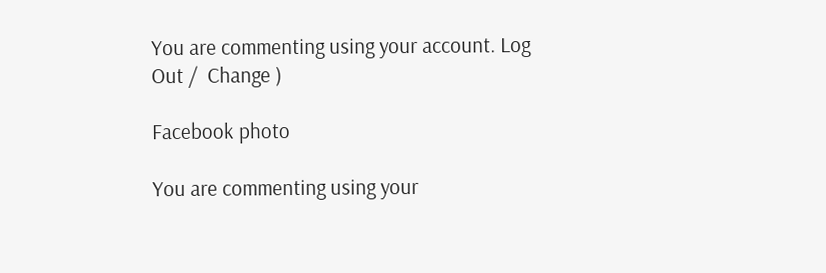You are commenting using your account. Log Out /  Change )

Facebook photo

You are commenting using your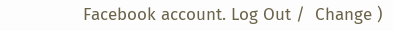Facebook account. Log Out /  Change )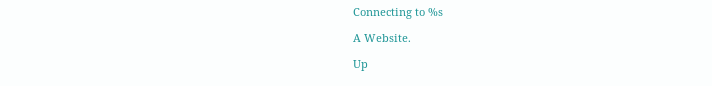Connecting to %s

A Website.

Up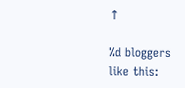↑

%d bloggers like this: